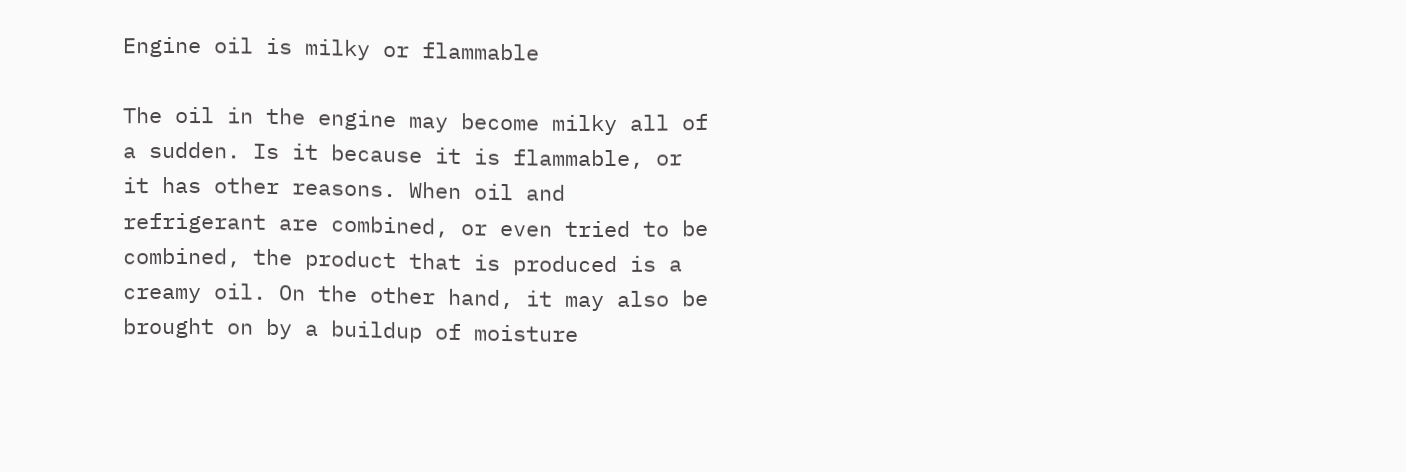Engine oil is milky or flammable

The oil in the engine may become milky all of a sudden. Is it because it is flammable, or it has other reasons. When oil and refrigerant are combined, or even tried to be combined, the product that is produced is a creamy oil. On the other hand, it may also be brought on by a buildup of moisture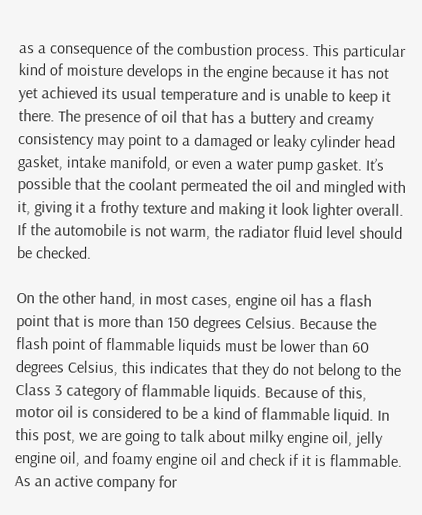as a consequence of the combustion process. This particular kind of moisture develops in the engine because it has not yet achieved its usual temperature and is unable to keep it there. The presence of oil that has a buttery and creamy consistency may point to a damaged or leaky cylinder head gasket, intake manifold, or even a water pump gasket. It’s possible that the coolant permeated the oil and mingled with it, giving it a frothy texture and making it look lighter overall. If the automobile is not warm, the radiator fluid level should be checked.

On the other hand, in most cases, engine oil has a flash point that is more than 150 degrees Celsius. Because the flash point of flammable liquids must be lower than 60 degrees Celsius, this indicates that they do not belong to the Class 3 category of flammable liquids. Because of this, motor oil is considered to be a kind of flammable liquid. In this post, we are going to talk about milky engine oil, jelly engine oil, and foamy engine oil and check if it is flammable. As an active company for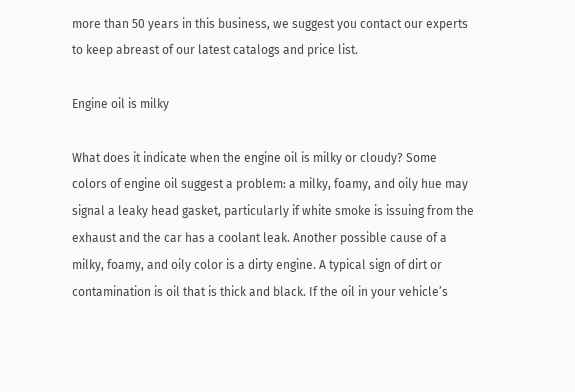more than 50 years in this business, we suggest you contact our experts to keep abreast of our latest catalogs and price list.

Engine oil is milky

What does it indicate when the engine oil is milky or cloudy? Some colors of engine oil suggest a problem: a milky, foamy, and oily hue may signal a leaky head gasket, particularly if white smoke is issuing from the exhaust and the car has a coolant leak. Another possible cause of a milky, foamy, and oily color is a dirty engine. A typical sign of dirt or contamination is oil that is thick and black. If the oil in your vehicle’s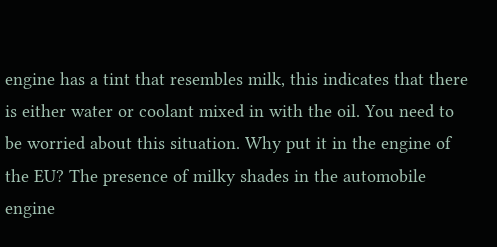engine has a tint that resembles milk, this indicates that there is either water or coolant mixed in with the oil. You need to be worried about this situation. Why put it in the engine of the EU? The presence of milky shades in the automobile engine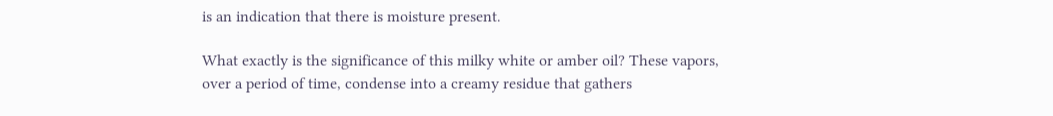is an indication that there is moisture present.

What exactly is the significance of this milky white or amber oil? These vapors, over a period of time, condense into a creamy residue that gathers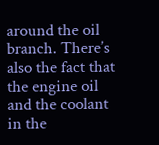around the oil branch. There’s also the fact that the engine oil and the coolant in the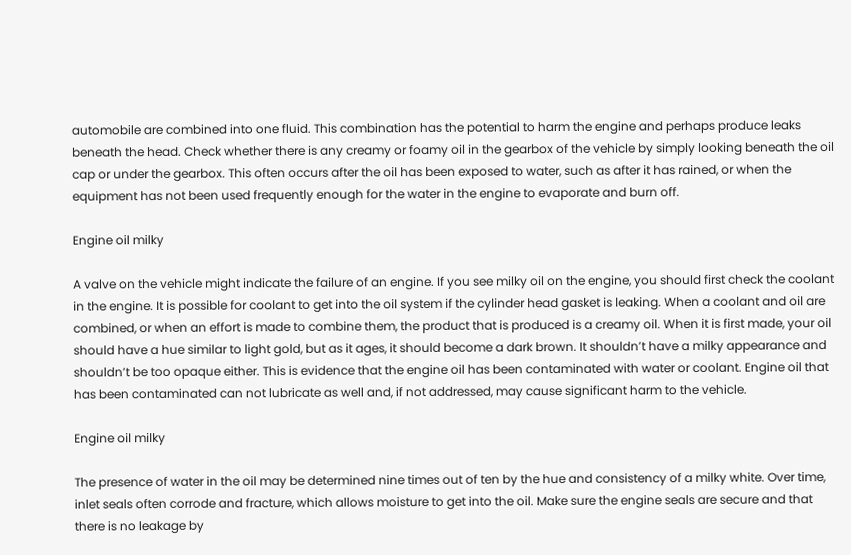automobile are combined into one fluid. This combination has the potential to harm the engine and perhaps produce leaks beneath the head. Check whether there is any creamy or foamy oil in the gearbox of the vehicle by simply looking beneath the oil cap or under the gearbox. This often occurs after the oil has been exposed to water, such as after it has rained, or when the equipment has not been used frequently enough for the water in the engine to evaporate and burn off.

Engine oil milky

A valve on the vehicle might indicate the failure of an engine. If you see milky oil on the engine, you should first check the coolant in the engine. It is possible for coolant to get into the oil system if the cylinder head gasket is leaking. When a coolant and oil are combined, or when an effort is made to combine them, the product that is produced is a creamy oil. When it is first made, your oil should have a hue similar to light gold, but as it ages, it should become a dark brown. It shouldn’t have a milky appearance and shouldn’t be too opaque either. This is evidence that the engine oil has been contaminated with water or coolant. Engine oil that has been contaminated can not lubricate as well and, if not addressed, may cause significant harm to the vehicle.

Engine oil milky

The presence of water in the oil may be determined nine times out of ten by the hue and consistency of a milky white. Over time, inlet seals often corrode and fracture, which allows moisture to get into the oil. Make sure the engine seals are secure and that there is no leakage by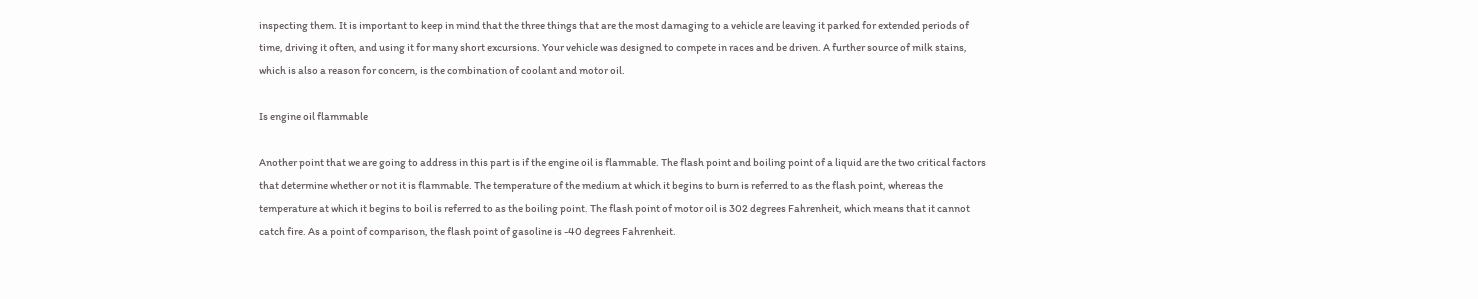inspecting them. It is important to keep in mind that the three things that are the most damaging to a vehicle are leaving it parked for extended periods of time, driving it often, and using it for many short excursions. Your vehicle was designed to compete in races and be driven. A further source of milk stains, which is also a reason for concern, is the combination of coolant and motor oil.

Is engine oil flammable

Another point that we are going to address in this part is if the engine oil is flammable. The flash point and boiling point of a liquid are the two critical factors that determine whether or not it is flammable. The temperature of the medium at which it begins to burn is referred to as the flash point, whereas the temperature at which it begins to boil is referred to as the boiling point. The flash point of motor oil is 302 degrees Fahrenheit, which means that it cannot catch fire. As a point of comparison, the flash point of gasoline is -40 degrees Fahrenheit.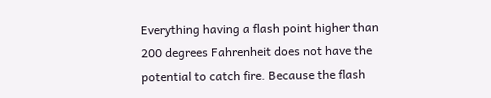Everything having a flash point higher than 200 degrees Fahrenheit does not have the potential to catch fire. Because the flash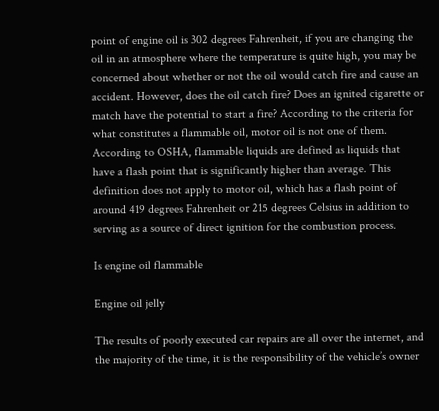point of engine oil is 302 degrees Fahrenheit, if you are changing the oil in an atmosphere where the temperature is quite high, you may be concerned about whether or not the oil would catch fire and cause an accident. However, does the oil catch fire? Does an ignited cigarette or match have the potential to start a fire? According to the criteria for what constitutes a flammable oil, motor oil is not one of them. According to OSHA, flammable liquids are defined as liquids that have a flash point that is significantly higher than average. This definition does not apply to motor oil, which has a flash point of around 419 degrees Fahrenheit or 215 degrees Celsius in addition to serving as a source of direct ignition for the combustion process.

Is engine oil flammable

Engine oil jelly

The results of poorly executed car repairs are all over the internet, and the majority of the time, it is the responsibility of the vehicle’s owner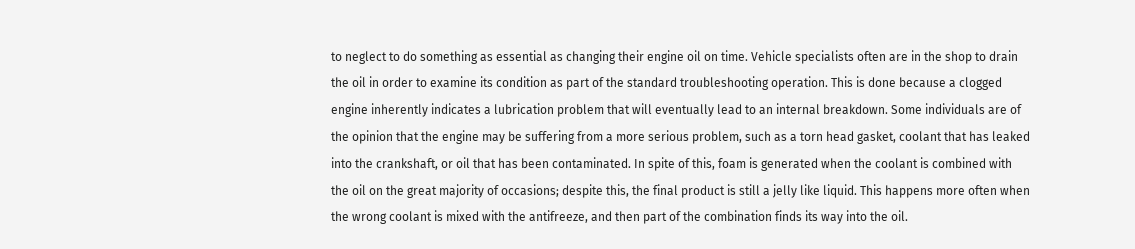to neglect to do something as essential as changing their engine oil on time. Vehicle specialists often are in the shop to drain the oil in order to examine its condition as part of the standard troubleshooting operation. This is done because a clogged engine inherently indicates a lubrication problem that will eventually lead to an internal breakdown. Some individuals are of the opinion that the engine may be suffering from a more serious problem, such as a torn head gasket, coolant that has leaked into the crankshaft, or oil that has been contaminated. In spite of this, foam is generated when the coolant is combined with the oil on the great majority of occasions; despite this, the final product is still a jelly like liquid. This happens more often when the wrong coolant is mixed with the antifreeze, and then part of the combination finds its way into the oil.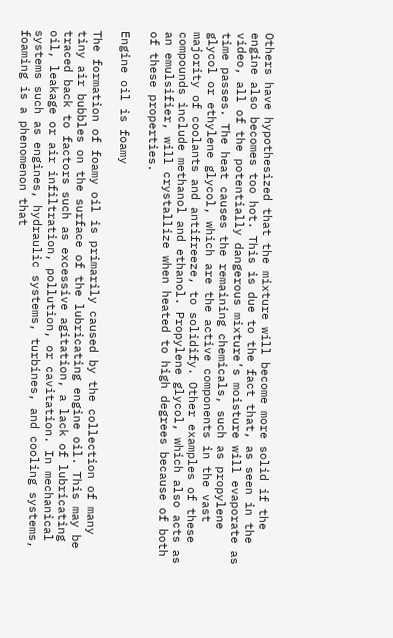Others have hypothesized that the mixture will become more solid if the engine also becomes too hot. This is due to the fact that, as seen in the video, all of the potentially dangerous mixture’s moisture will evaporate as time passes. The heat causes the remaining chemicals, such as propylene glycol or ethylene glycol, which are the active components in the vast majority of coolants and antifreeze, to solidify. Other examples of these compounds include methanol and ethanol. Propylene glycol, which also acts as an emulsifier, will crystallize when heated to high degrees because of both of these properties.

Engine oil is foamy

The formation of foamy oil is primarily caused by the collection of many tiny air bubbles on the surface of the lubricating engine oil. This may be traced back to factors such as excessive agitation, a lack of lubricating oil, leakage or air infiltration, pollution, or cavitation. In mechanical systems such as engines, hydraulic systems, turbines, and cooling systems, foaming is a phenomenon that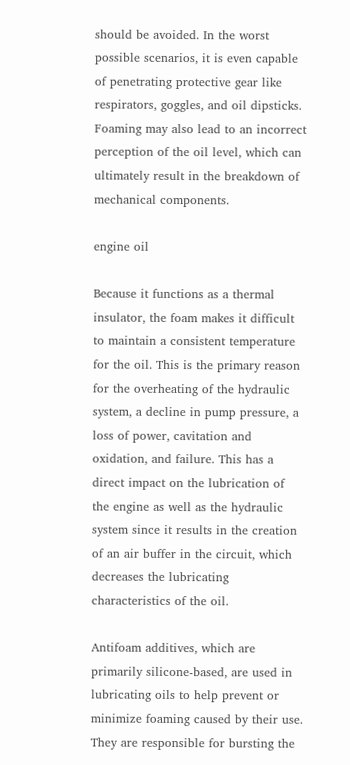should be avoided. In the worst possible scenarios, it is even capable of penetrating protective gear like respirators, goggles, and oil dipsticks. Foaming may also lead to an incorrect perception of the oil level, which can ultimately result in the breakdown of mechanical components.

engine oil

Because it functions as a thermal insulator, the foam makes it difficult to maintain a consistent temperature for the oil. This is the primary reason for the overheating of the hydraulic system, a decline in pump pressure, a loss of power, cavitation and oxidation, and failure. This has a direct impact on the lubrication of the engine as well as the hydraulic system since it results in the creation of an air buffer in the circuit, which decreases the lubricating characteristics of the oil.

Antifoam additives, which are primarily silicone-based, are used in lubricating oils to help prevent or minimize foaming caused by their use. They are responsible for bursting the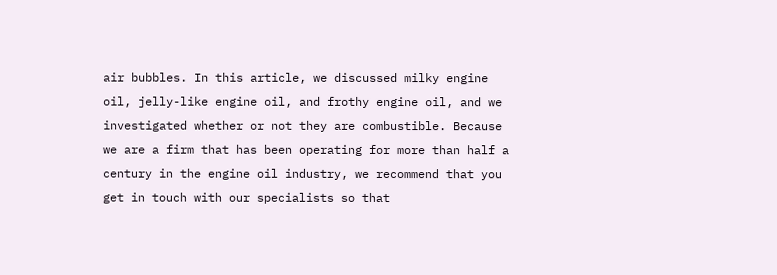air bubbles. In this article, we discussed milky engine oil, jelly-like engine oil, and frothy engine oil, and we investigated whether or not they are combustible. Because we are a firm that has been operating for more than half a century in the engine oil industry, we recommend that you get in touch with our specialists so that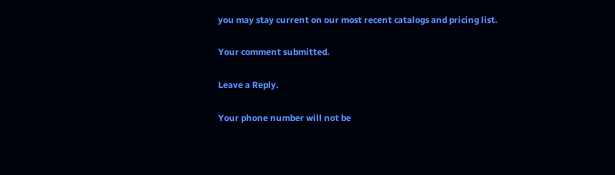you may stay current on our most recent catalogs and pricing list.

Your comment submitted.

Leave a Reply.

Your phone number will not be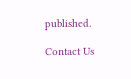published.

Contact Us